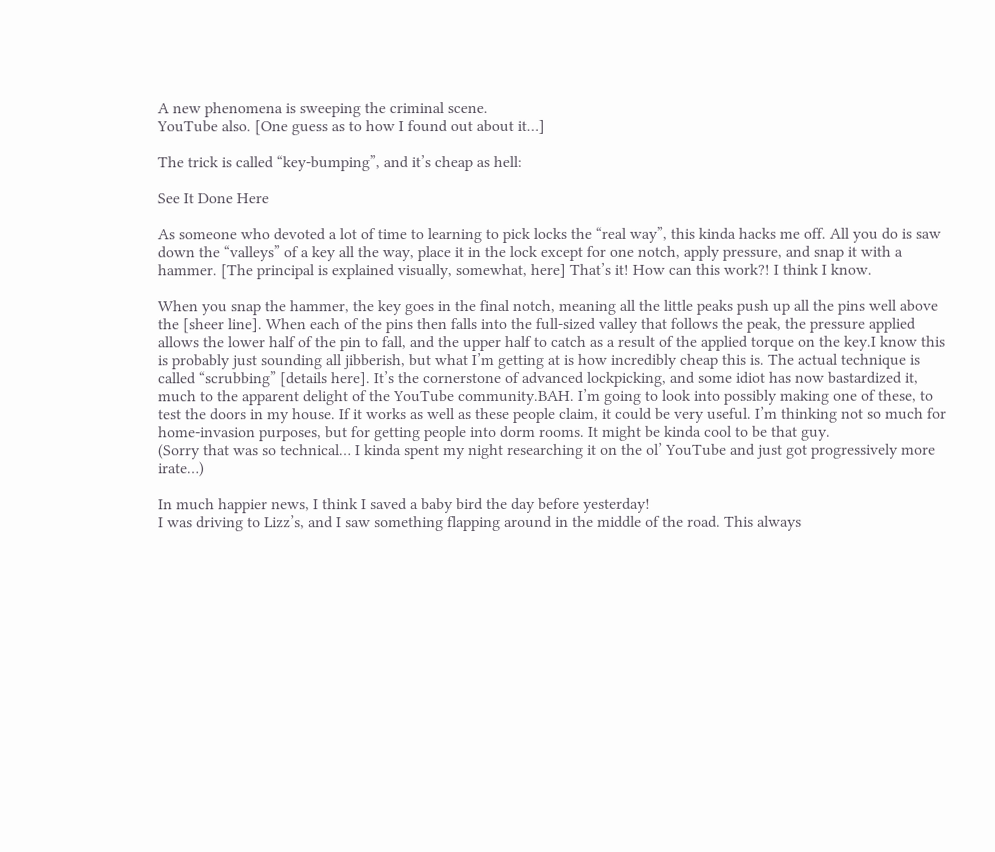A new phenomena is sweeping the criminal scene.
YouTube also. [One guess as to how I found out about it…]

The trick is called “key-bumping”, and it’s cheap as hell:

See It Done Here

As someone who devoted a lot of time to learning to pick locks the “real way”, this kinda hacks me off. All you do is saw down the “valleys” of a key all the way, place it in the lock except for one notch, apply pressure, and snap it with a hammer. [The principal is explained visually, somewhat, here] That’s it! How can this work?! I think I know.

When you snap the hammer, the key goes in the final notch, meaning all the little peaks push up all the pins well above the [sheer line]. When each of the pins then falls into the full-sized valley that follows the peak, the pressure applied allows the lower half of the pin to fall, and the upper half to catch as a result of the applied torque on the key.I know this is probably just sounding all jibberish, but what I’m getting at is how incredibly cheap this is. The actual technique is called “scrubbing” [details here]. It’s the cornerstone of advanced lockpicking, and some idiot has now bastardized it, much to the apparent delight of the YouTube community.BAH. I’m going to look into possibly making one of these, to test the doors in my house. If it works as well as these people claim, it could be very useful. I’m thinking not so much for home-invasion purposes, but for getting people into dorm rooms. It might be kinda cool to be that guy.
(Sorry that was so technical… I kinda spent my night researching it on the ol’ YouTube and just got progressively more irate…)

In much happier news, I think I saved a baby bird the day before yesterday!
I was driving to Lizz’s, and I saw something flapping around in the middle of the road. This always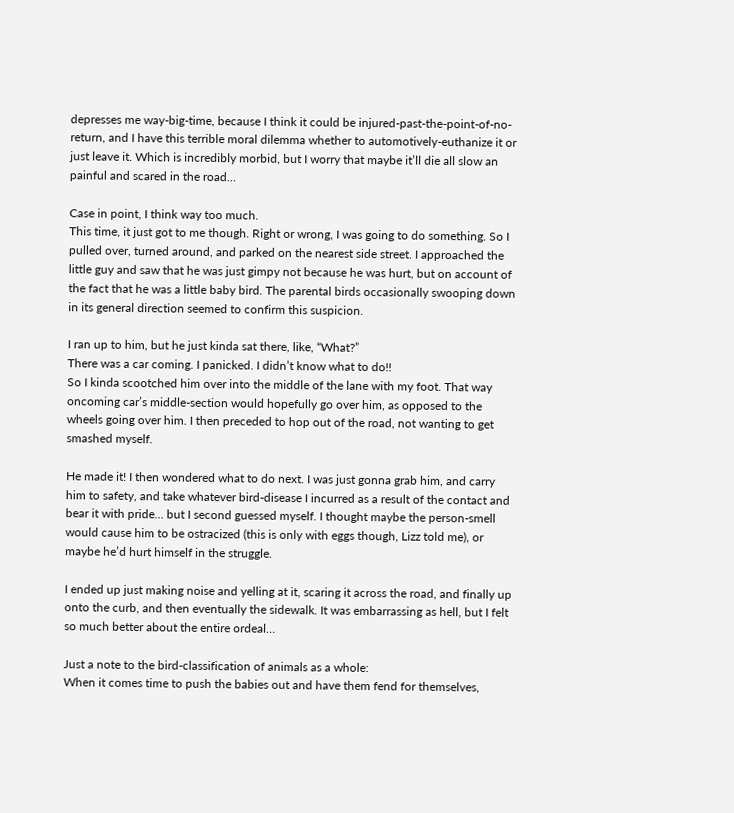depresses me way-big-time, because I think it could be injured-past-the-point-of-no-return, and I have this terrible moral dilemma whether to automotively-euthanize it or just leave it. Which is incredibly morbid, but I worry that maybe it’ll die all slow an painful and scared in the road…

Case in point, I think way too much.
This time, it just got to me though. Right or wrong, I was going to do something. So I pulled over, turned around, and parked on the nearest side street. I approached the little guy and saw that he was just gimpy not because he was hurt, but on account of the fact that he was a little baby bird. The parental birds occasionally swooping down in its general direction seemed to confirm this suspicion.

I ran up to him, but he just kinda sat there, like, “What?”
There was a car coming. I panicked. I didn’t know what to do!!
So I kinda scootched him over into the middle of the lane with my foot. That way oncoming car’s middle-section would hopefully go over him, as opposed to the wheels going over him. I then preceded to hop out of the road, not wanting to get smashed myself.

He made it! I then wondered what to do next. I was just gonna grab him, and carry him to safety, and take whatever bird-disease I incurred as a result of the contact and bear it with pride… but I second guessed myself. I thought maybe the person-smell would cause him to be ostracized (this is only with eggs though, Lizz told me), or maybe he’d hurt himself in the struggle.

I ended up just making noise and yelling at it, scaring it across the road, and finally up onto the curb, and then eventually the sidewalk. It was embarrassing as hell, but I felt so much better about the entire ordeal…

Just a note to the bird-classification of animals as a whole:
When it comes time to push the babies out and have them fend for themselves,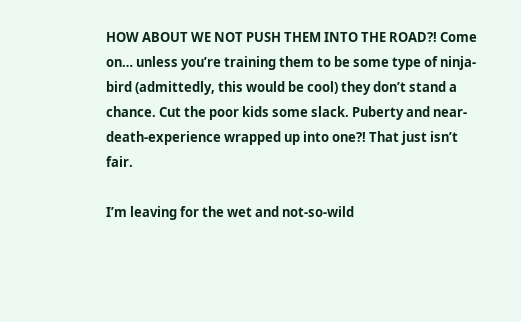HOW ABOUT WE NOT PUSH THEM INTO THE ROAD?! Come on… unless you’re training them to be some type of ninja-bird (admittedly, this would be cool) they don’t stand a chance. Cut the poor kids some slack. Puberty and near-death-experience wrapped up into one?! That just isn’t fair.

I’m leaving for the wet and not-so-wild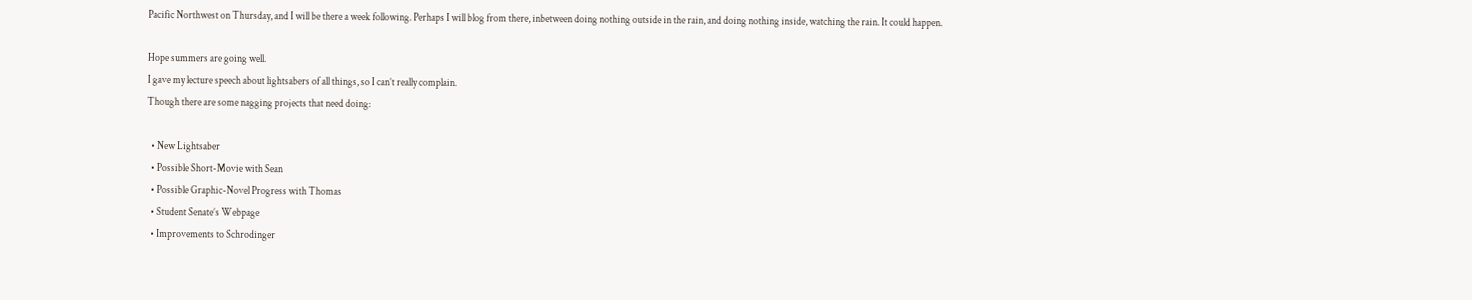Pacific Northwest on Thursday, and I will be there a week following. Perhaps I will blog from there, inbetween doing nothing outside in the rain, and doing nothing inside, watching the rain. It could happen.

Hope summers are going well.
I gave my lecture speech about lightsabers of all things, so I can’t really complain.
Though there are some nagging projects that need doing:

  • New Lightsaber
  • Possible Short-Movie with Sean
  • Possible Graphic-Novel Progress with Thomas
  • Student Senate’s Webpage
  • Improvements to Schrodinger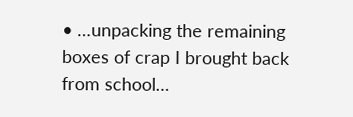• …unpacking the remaining boxes of crap I brought back from school…